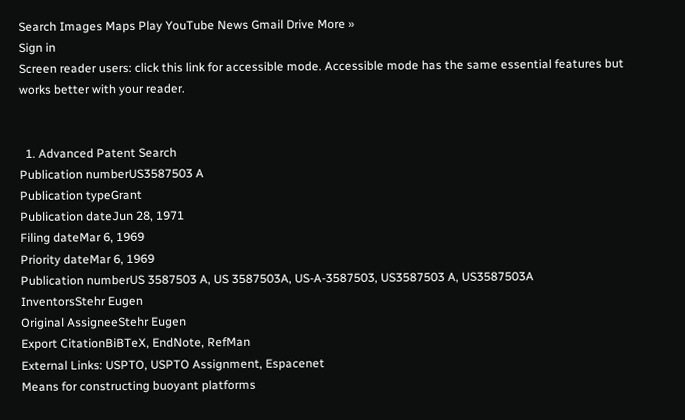Search Images Maps Play YouTube News Gmail Drive More »
Sign in
Screen reader users: click this link for accessible mode. Accessible mode has the same essential features but works better with your reader.


  1. Advanced Patent Search
Publication numberUS3587503 A
Publication typeGrant
Publication dateJun 28, 1971
Filing dateMar 6, 1969
Priority dateMar 6, 1969
Publication numberUS 3587503 A, US 3587503A, US-A-3587503, US3587503 A, US3587503A
InventorsStehr Eugen
Original AssigneeStehr Eugen
Export CitationBiBTeX, EndNote, RefMan
External Links: USPTO, USPTO Assignment, Espacenet
Means for constructing buoyant platforms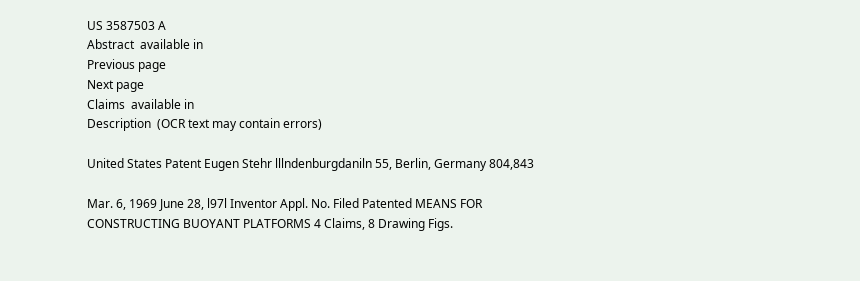US 3587503 A
Abstract  available in
Previous page
Next page
Claims  available in
Description  (OCR text may contain errors)

United States Patent Eugen Stehr lllndenburgdaniln 55, Berlin, Germany 804,843

Mar. 6, 1969 June 28, l97l Inventor Appl. No. Filed Patented MEANS FOR CONSTRUCTING BUOYANT PLATFORMS 4 Claims, 8 Drawing Figs.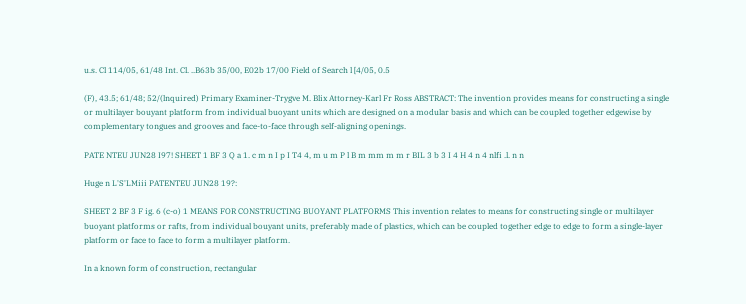u.s. Cl 114/05, 61/48 Int. Cl. ..B63b 35/00, E02b 17/00 Field of Search l [4/05, 0.5

(F), 43.5; 61/48; 52/(lnquired) Primary Examiner-Trygve M. Blix Attorney-Karl Fr Ross ABSTRACT: The invention provides means for constructing a single or multilayer bouyant platform from individual buoyant units which are designed on a modular basis and which can be coupled together edgewise by complementary tongues and grooves and face-to-face through self-aligning openings.

PATE NTEU JUN28 I97! SHEET 1 BF 3 Q a 1. c m n I p I T4 4, m u m P l B m mm m m r BIL 3 b 3 I 4 H 4 n 4 nlfi .l. n n

Huge n L'S'LMiii PATENTEU JUN28 19?:

SHEET 2 BF 3 F ig. 6 (c-o) 1 MEANS FOR CONSTRUCTING BUOYANT PLATFORMS This invention relates to means for constructing single or multilayer buoyant platforms or rafts, from individual bouyant units, preferably made of plastics, which can be coupled together edge to edge to form a single-layer platform or face to face to form a multilayer platform.

In a known form of construction, rectangular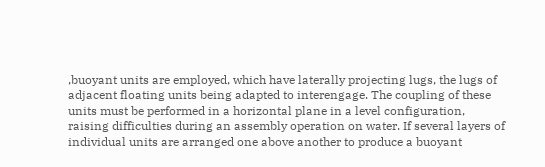,buoyant units are employed, which have laterally projecting lugs, the lugs of adjacent floating units being adapted to interengage. The coupling of these units must be performed in a horizontal plane in a level configuration, raising difficulties during an assembly operation on water. If several layers of individual units are arranged one above another to produce a buoyant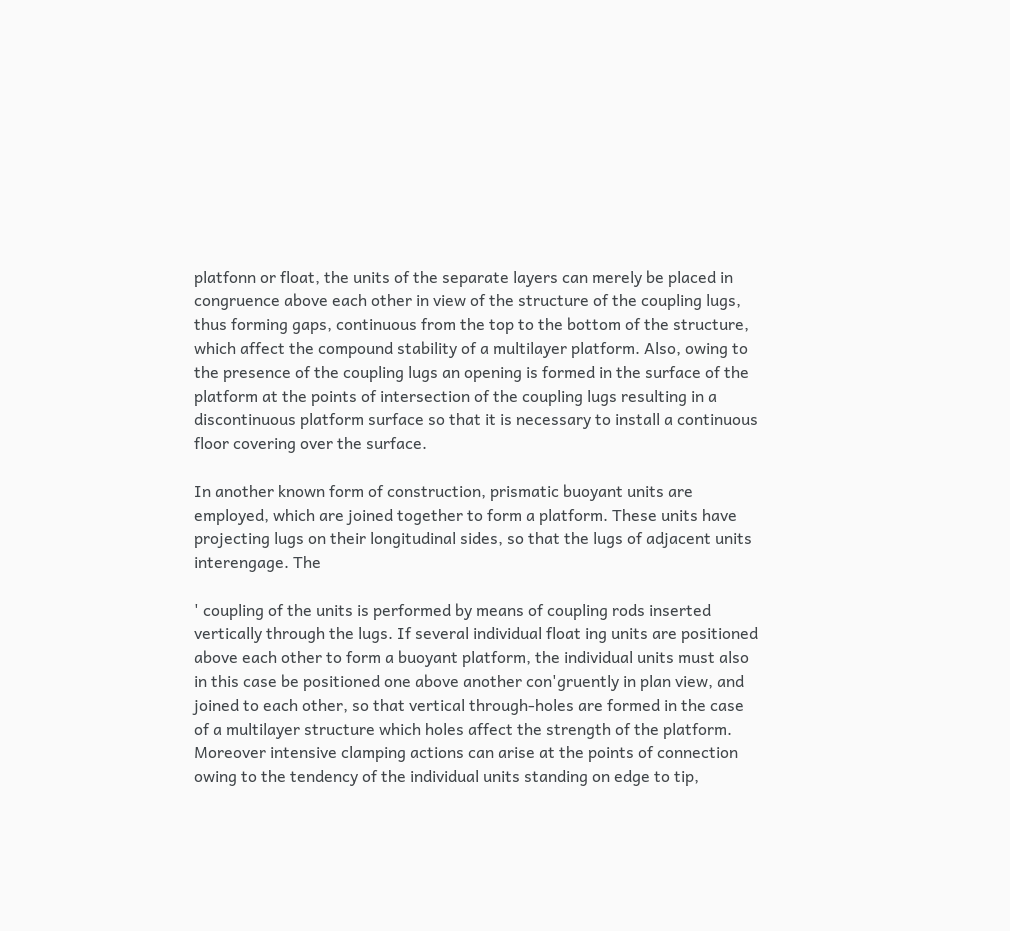platfonn or float, the units of the separate layers can merely be placed in congruence above each other in view of the structure of the coupling lugs, thus forming gaps, continuous from the top to the bottom of the structure, which affect the compound stability of a multilayer platform. Also, owing to the presence of the coupling lugs an opening is formed in the surface of the platform at the points of intersection of the coupling lugs resulting in a discontinuous platform surface so that it is necessary to install a continuous floor covering over the surface.

In another known form of construction, prismatic buoyant units are employed, which are joined together to form a platform. These units have projecting lugs on their longitudinal sides, so that the lugs of adjacent units interengage. The

' coupling of the units is performed by means of coupling rods inserted vertically through the lugs. If several individual float ing units are positioned above each other to form a buoyant platform, the individual units must also in this case be positioned one above another con'gruently in plan view, and joined to each other, so that vertical through-holes are formed in the case of a multilayer structure which holes affect the strength of the platform. Moreover intensive clamping actions can arise at the points of connection owing to the tendency of the individual units standing on edge to tip,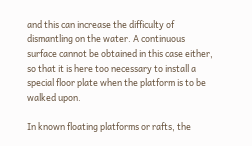and this can increase the difficulty of dismantling on the water. A continuous surface cannot be obtained in this case either, so that it is here too necessary to install a special floor plate when the platform is to be walked upon.

In known floating platforms or rafts, the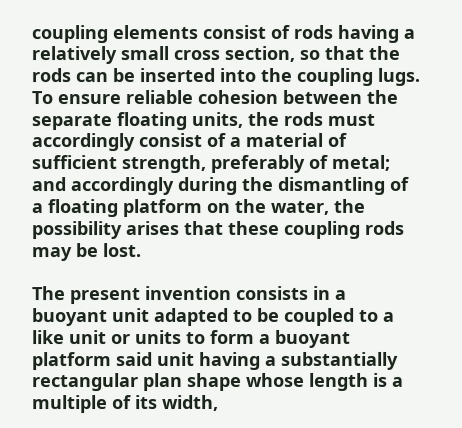coupling elements consist of rods having a relatively small cross section, so that the rods can be inserted into the coupling lugs. To ensure reliable cohesion between the separate floating units, the rods must accordingly consist of a material of sufficient strength, preferably of metal; and accordingly during the dismantling of a floating platform on the water, the possibility arises that these coupling rods may be lost.

The present invention consists in a buoyant unit adapted to be coupled to a like unit or units to form a buoyant platform said unit having a substantially rectangular plan shape whose length is a multiple of its width,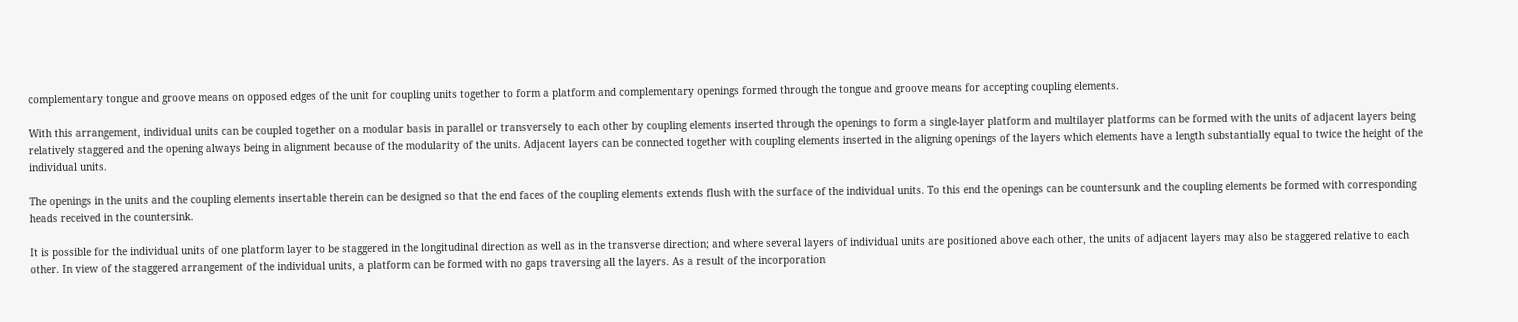complementary tongue and groove means on opposed edges of the unit for coupling units together to form a platform and complementary openings formed through the tongue and groove means for accepting coupling elements.

With this arrangement, individual units can be coupled together on a modular basis in parallel or transversely to each other by coupling elements inserted through the openings to form a single-layer platform and multilayer platforms can be formed with the units of adjacent layers being relatively staggered and the opening always being in alignment because of the modularity of the units. Adjacent layers can be connected together with coupling elements inserted in the aligning openings of the layers which elements have a length substantially equal to twice the height of the individual units.

The openings in the units and the coupling elements insertable therein can be designed so that the end faces of the coupling elements extends flush with the surface of the individual units. To this end the openings can be countersunk and the coupling elements be formed with corresponding heads received in the countersink.

It is possible for the individual units of one platform layer to be staggered in the longitudinal direction as well as in the transverse direction; and where several layers of individual units are positioned above each other, the units of adjacent layers may also be staggered relative to each other. In view of the staggered arrangement of the individual units, a platform can be formed with no gaps traversing all the layers. As a result of the incorporation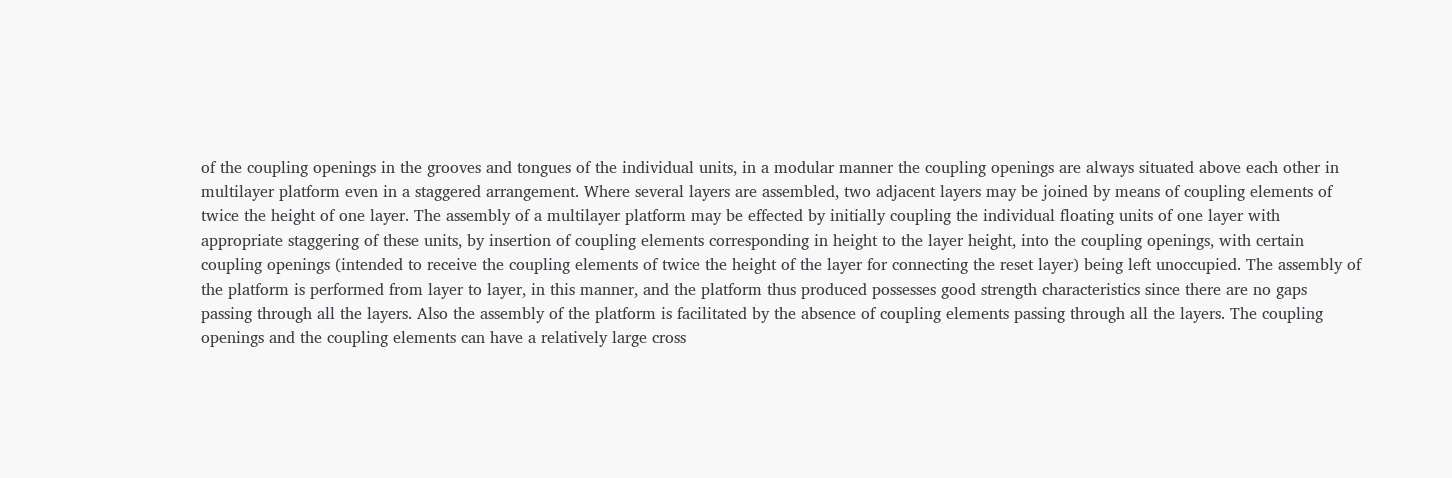of the coupling openings in the grooves and tongues of the individual units, in a modular manner the coupling openings are always situated above each other in multilayer platform even in a staggered arrangement. Where several layers are assembled, two adjacent layers may be joined by means of coupling elements of twice the height of one layer. The assembly of a multilayer platform may be effected by initially coupling the individual floating units of one layer with appropriate staggering of these units, by insertion of coupling elements corresponding in height to the layer height, into the coupling openings, with certain coupling openings (intended to receive the coupling elements of twice the height of the layer for connecting the reset layer) being left unoccupied. The assembly of the platform is performed from layer to layer, in this manner, and the platform thus produced possesses good strength characteristics since there are no gaps passing through all the layers. Also the assembly of the platform is facilitated by the absence of coupling elements passing through all the layers. The coupling openings and the coupling elements can have a relatively large cross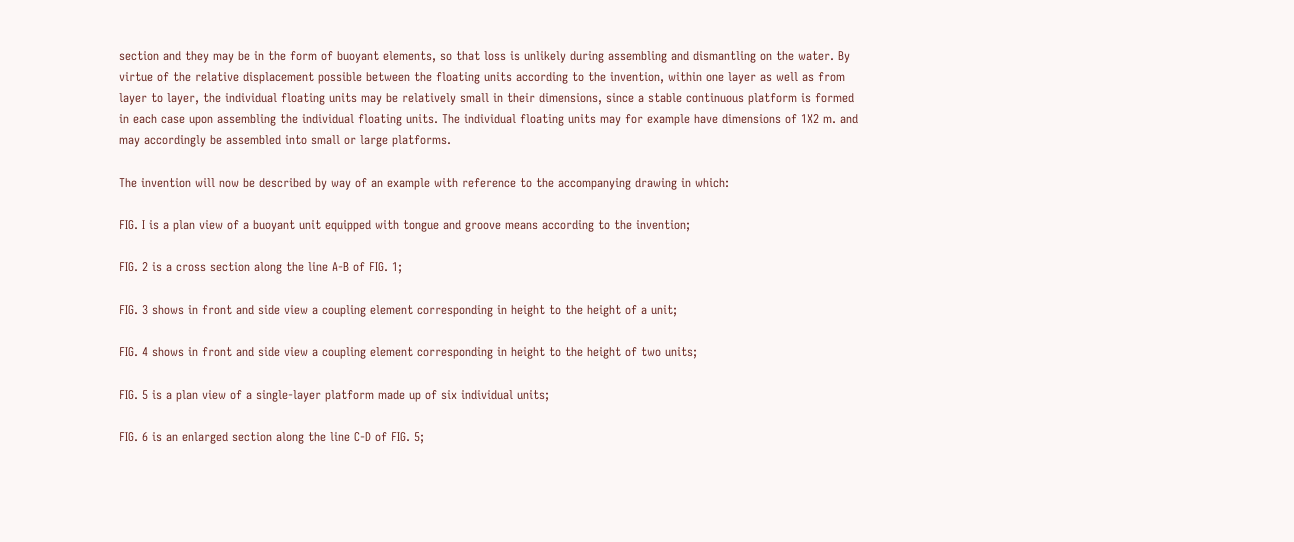section and they may be in the form of buoyant elements, so that loss is unlikely during assembling and dismantling on the water. By virtue of the relative displacement possible between the floating units according to the invention, within one layer as well as from layer to layer, the individual floating units may be relatively small in their dimensions, since a stable continuous platform is formed in each case upon assembling the individual floating units. The individual floating units may for example have dimensions of 1X2 m. and may accordingly be assembled into small or large platforms.

The invention will now be described by way of an example with reference to the accompanying drawing in which:

FIG. I is a plan view of a buoyant unit equipped with tongue and groove means according to the invention;

FIG. 2 is a cross section along the line A-B of FIG. 1;

FIG. 3 shows in front and side view a coupling element corresponding in height to the height of a unit;

FIG. 4 shows in front and side view a coupling element corresponding in height to the height of two units;

FIG. 5 is a plan view of a single-layer platform made up of six individual units;

FIG. 6 is an enlarged section along the line C-D of FIG. 5;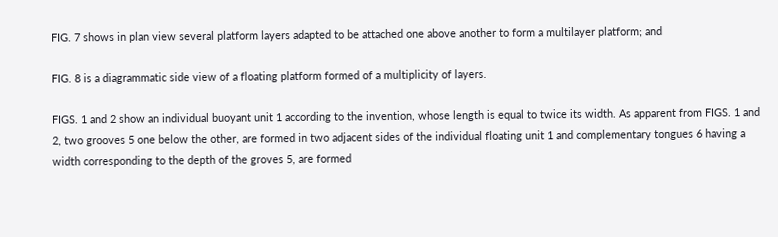FIG. 7 shows in plan view several platform layers adapted to be attached one above another to form a multilayer platform; and

FIG. 8 is a diagrammatic side view of a floating platform formed of a multiplicity of layers.

FIGS. 1 and 2 show an individual buoyant unit 1 according to the invention, whose length is equal to twice its width. As apparent from FIGS. 1 and 2, two grooves 5 one below the other, are formed in two adjacent sides of the individual floating unit 1 and complementary tongues 6 having a width corresponding to the depth of the groves 5, are formed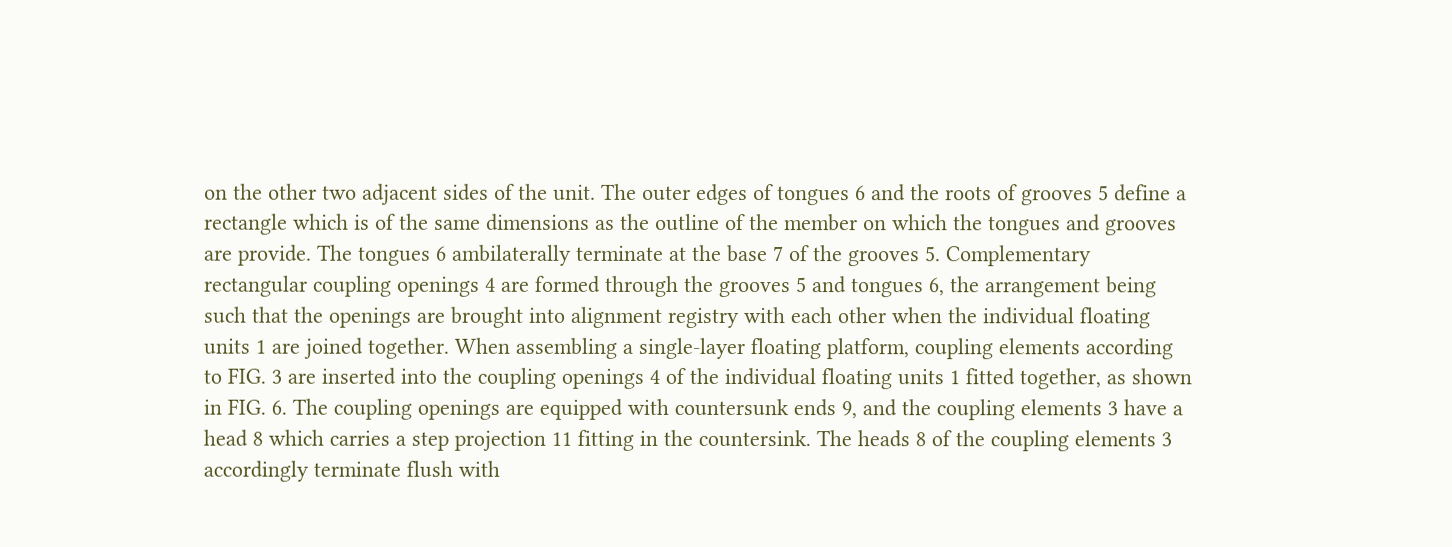on the other two adjacent sides of the unit. The outer edges of tongues 6 and the roots of grooves 5 define a rectangle which is of the same dimensions as the outline of the member on which the tongues and grooves are provide. The tongues 6 ambilaterally terminate at the base 7 of the grooves 5. Complementary rectangular coupling openings 4 are formed through the grooves 5 and tongues 6, the arrangement being such that the openings are brought into alignment registry with each other when the individual floating units 1 are joined together. When assembling a single-layer floating platform, coupling elements according to FIG. 3 are inserted into the coupling openings 4 of the individual floating units 1 fitted together, as shown in FIG. 6. The coupling openings are equipped with countersunk ends 9, and the coupling elements 3 have a head 8 which carries a step projection 11 fitting in the countersink. The heads 8 of the coupling elements 3 accordingly terminate flush with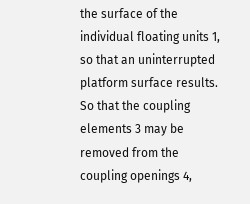the surface of the individual floating units 1, so that an uninterrupted platform surface results. So that the coupling elements 3 may be removed from the coupling openings 4,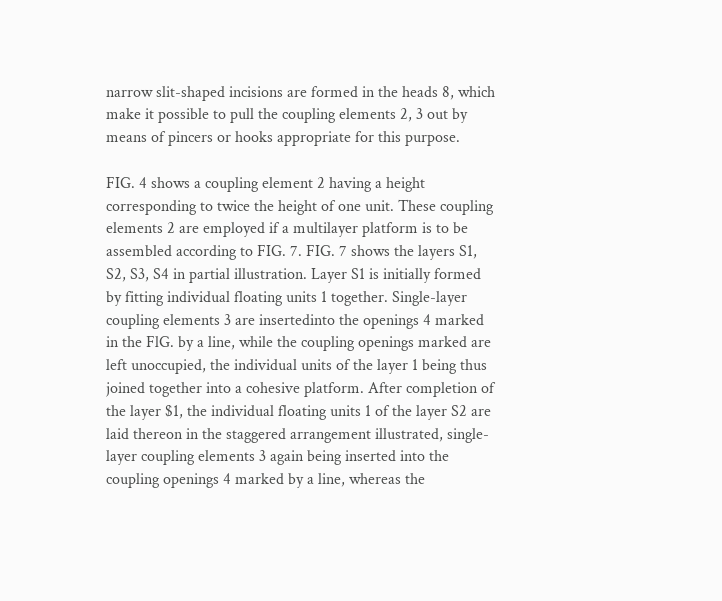narrow slit-shaped incisions are formed in the heads 8, which make it possible to pull the coupling elements 2, 3 out by means of pincers or hooks appropriate for this purpose.

FIG. 4 shows a coupling element 2 having a height corresponding to twice the height of one unit. These coupling elements 2 are employed if a multilayer platform is to be assembled according to FIG. 7. FIG. 7 shows the layers S1, S2, S3, S4 in partial illustration. Layer S1 is initially formed by fitting individual floating units 1 together. Single-layer coupling elements 3 are insertedinto the openings 4 marked in the FlG. by a line, while the coupling openings marked are left unoccupied, the individual units of the layer 1 being thus joined together into a cohesive platform. After completion of the layer $1, the individual floating units 1 of the layer S2 are laid thereon in the staggered arrangement illustrated, single-layer coupling elements 3 again being inserted into the coupling openings 4 marked by a line, whereas the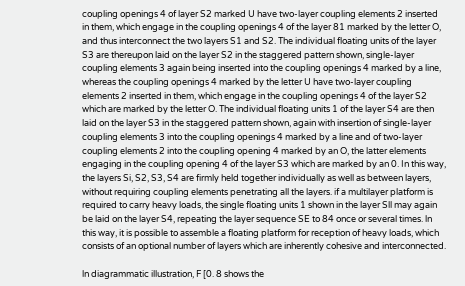coupling openings 4 of layer S2 marked U have two-layer coupling elements 2 inserted in them, which engage in the coupling openings 4 of the layer 81 marked by the letter O, and thus interconnect the two layers S1 and S2. The individual floating units of the layer S3 are thereupon laid on the layer S2 in the staggered pattern shown, single-layer coupling elements 3 again being inserted into the coupling openings 4 marked by a line, whereas the coupling openings 4 marked by the letter U have two-layer coupling elements 2 inserted in them, which engage in the coupling openings 4 of the layer S2 which are marked by the letter O. The individual floating units 1 of the layer S4 are then laid on the layer S3 in the staggered pattern shown, again with insertion of single-layer coupling elements 3 into the coupling openings 4 marked by a line and of two-layer coupling elements 2 into the coupling opening 4 marked by an O, the latter elements engaging in the coupling opening 4 of the layer S3 which are marked by an 0. In this way, the layers Si, S2, S3, S4 are firmly held together individually as well as between layers, without requiring coupling elements penetrating all the layers. if a multilayer platform is required to carry heavy loads, the single floating units 1 shown in the layer Sll may again be laid on the layer S4, repeating the layer sequence SE to 84 once or several times. ln this way, it is possible to assemble a floating platform for reception of heavy loads, which consists of an optional number of layers which are inherently cohesive and interconnected.

ln diagrammatic illustration, F [0. 8 shows the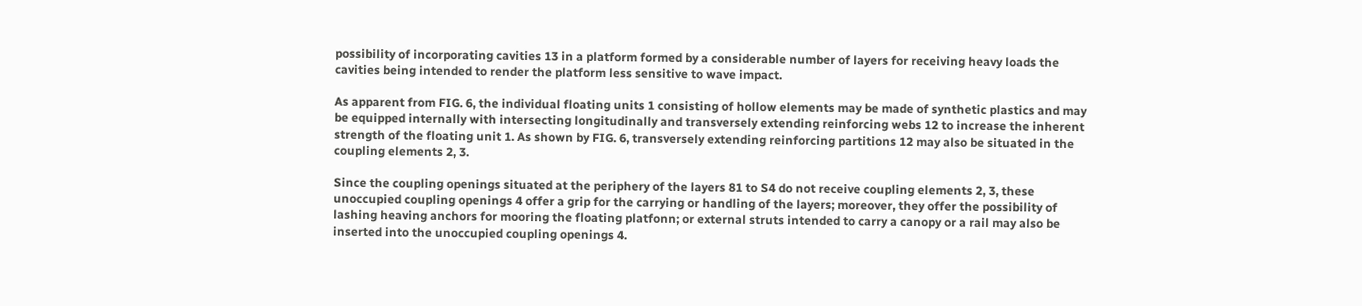possibility of incorporating cavities 13 in a platform formed by a considerable number of layers for receiving heavy loads the cavities being intended to render the platform less sensitive to wave impact.

As apparent from FIG. 6, the individual floating units 1 consisting of hollow elements may be made of synthetic plastics and may be equipped internally with intersecting longitudinally and transversely extending reinforcing webs 12 to increase the inherent strength of the floating unit 1. As shown by FIG. 6, transversely extending reinforcing partitions 12 may also be situated in the coupling elements 2, 3.

Since the coupling openings situated at the periphery of the layers 81 to S4 do not receive coupling elements 2, 3, these unoccupied coupling openings 4 offer a grip for the carrying or handling of the layers; moreover, they offer the possibility of lashing heaving anchors for mooring the floating platfonn; or external struts intended to carry a canopy or a rail may also be inserted into the unoccupied coupling openings 4.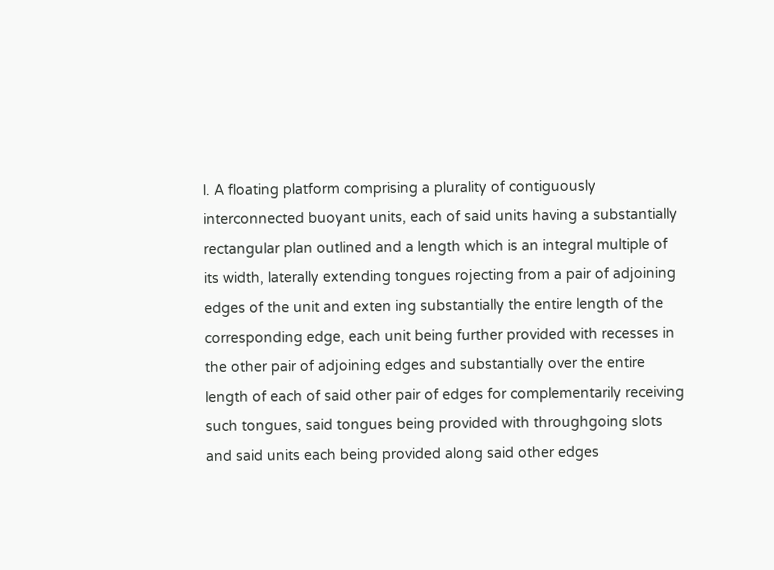l. A floating platform comprising a plurality of contiguously interconnected buoyant units, each of said units having a substantially rectangular plan outlined and a length which is an integral multiple of its width, laterally extending tongues rojecting from a pair of adjoining edges of the unit and exten ing substantially the entire length of the corresponding edge, each unit being further provided with recesses in the other pair of adjoining edges and substantially over the entire length of each of said other pair of edges for complementarily receiving such tongues, said tongues being provided with throughgoing slots and said units each being provided along said other edges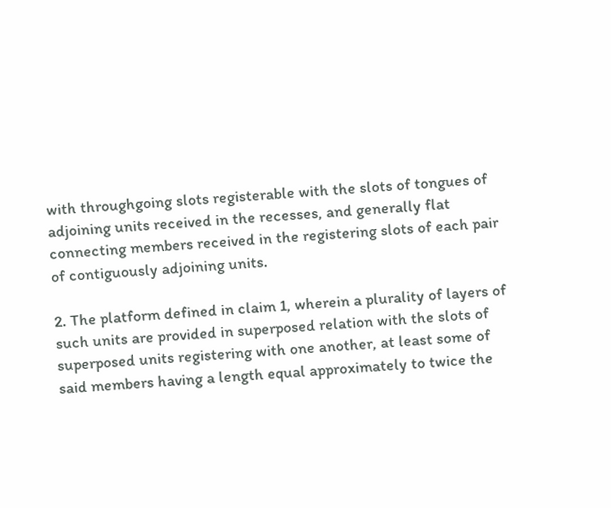with throughgoing slots registerable with the slots of tongues of adjoining units received in the recesses, and generally flat connecting members received in the registering slots of each pair of contiguously adjoining units.

2. The platform defined in claim 1, wherein a plurality of layers of such units are provided in superposed relation with the slots of superposed units registering with one another, at least some of said members having a length equal approximately to twice the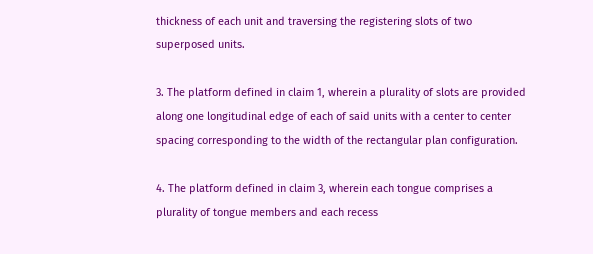thickness of each unit and traversing the registering slots of two superposed units.

3. The platform defined in claim 1, wherein a plurality of slots are provided along one longitudinal edge of each of said units with a center to center spacing corresponding to the width of the rectangular plan configuration.

4. The platform defined in claim 3, wherein each tongue comprises a plurality of tongue members and each recess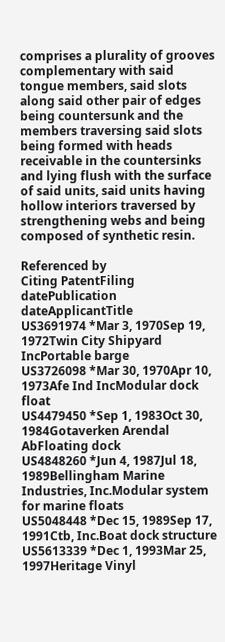comprises a plurality of grooves complementary with said tongue members, said slots along said other pair of edges being countersunk and the members traversing said slots being formed with heads receivable in the countersinks and lying flush with the surface of said units, said units having hollow interiors traversed by strengthening webs and being composed of synthetic resin.

Referenced by
Citing PatentFiling datePublication dateApplicantTitle
US3691974 *Mar 3, 1970Sep 19, 1972Twin City Shipyard IncPortable barge
US3726098 *Mar 30, 1970Apr 10, 1973Afe Ind IncModular dock float
US4479450 *Sep 1, 1983Oct 30, 1984Gotaverken Arendal AbFloating dock
US4848260 *Jun 4, 1987Jul 18, 1989Bellingham Marine Industries, Inc.Modular system for marine floats
US5048448 *Dec 15, 1989Sep 17, 1991Ctb, Inc.Boat dock structure
US5613339 *Dec 1, 1993Mar 25, 1997Heritage Vinyl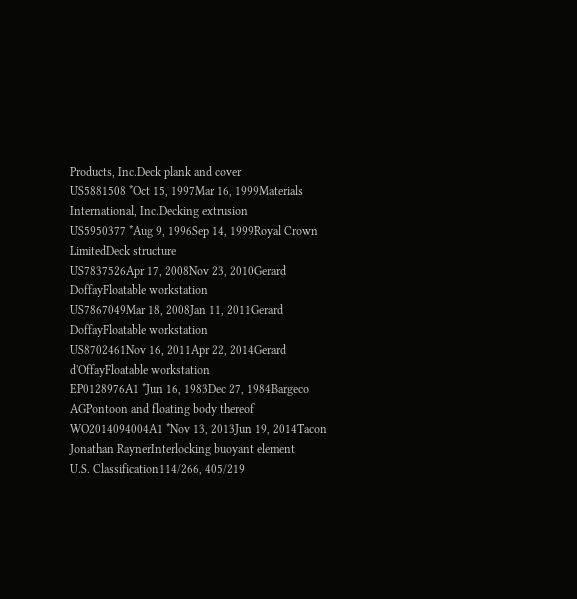Products, Inc.Deck plank and cover
US5881508 *Oct 15, 1997Mar 16, 1999Materials International, Inc.Decking extrusion
US5950377 *Aug 9, 1996Sep 14, 1999Royal Crown LimitedDeck structure
US7837526Apr 17, 2008Nov 23, 2010Gerard DoffayFloatable workstation
US7867049Mar 18, 2008Jan 11, 2011Gerard DoffayFloatable workstation
US8702461Nov 16, 2011Apr 22, 2014Gerard d'OffayFloatable workstation
EP0128976A1 *Jun 16, 1983Dec 27, 1984Bargeco AGPontoon and floating body thereof
WO2014094004A1 *Nov 13, 2013Jun 19, 2014Tacon Jonathan RaynerInterlocking buoyant element
U.S. Classification114/266, 405/219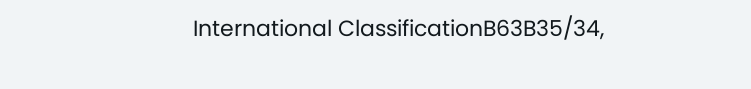International ClassificationB63B35/34,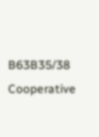B63B35/38
Cooperative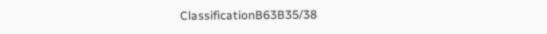ClassificationB63B35/38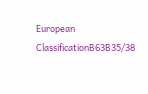European ClassificationB63B35/38